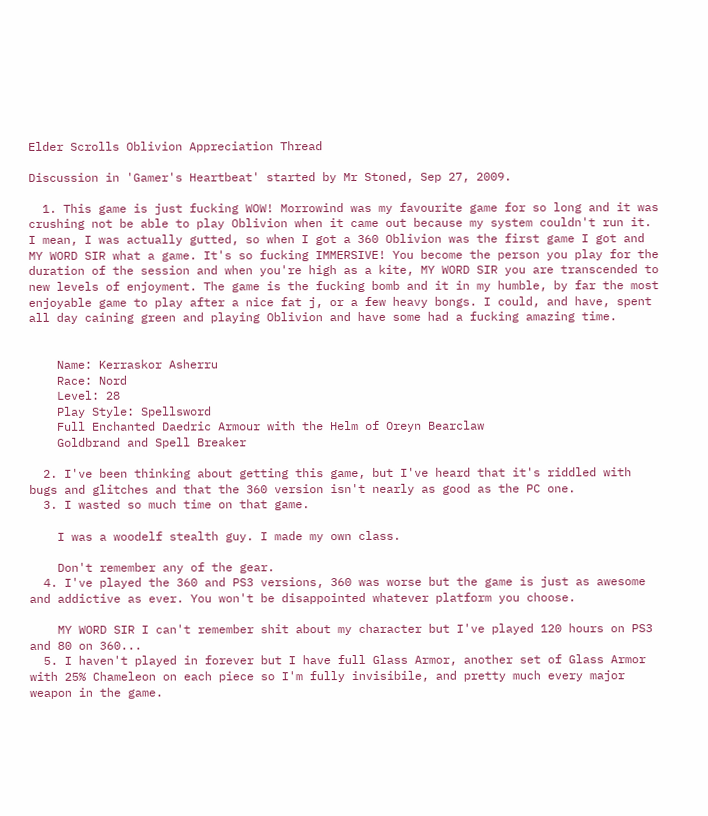Elder Scrolls Oblivion Appreciation Thread

Discussion in 'Gamer's Heartbeat' started by Mr Stoned, Sep 27, 2009.

  1. This game is just fucking WOW! Morrowind was my favourite game for so long and it was crushing not be able to play Oblivion when it came out because my system couldn't run it. I mean, I was actually gutted, so when I got a 360 Oblivion was the first game I got and MY WORD SIR what a game. It's so fucking IMMERSIVE! You become the person you play for the duration of the session and when you're high as a kite, MY WORD SIR you are transcended to new levels of enjoyment. The game is the fucking bomb and it in my humble, by far the most enjoyable game to play after a nice fat j, or a few heavy bongs. I could, and have, spent all day caining green and playing Oblivion and have some had a fucking amazing time.


    Name: Kerraskor Asherru
    Race: Nord
    Level: 28
    Play Style: Spellsword
    Full Enchanted Daedric Armour with the Helm of Oreyn Bearclaw
    Goldbrand and Spell Breaker

  2. I've been thinking about getting this game, but I've heard that it's riddled with bugs and glitches and that the 360 version isn't nearly as good as the PC one.
  3. I wasted so much time on that game.

    I was a woodelf stealth guy. I made my own class.

    Don't remember any of the gear.
  4. I've played the 360 and PS3 versions, 360 was worse but the game is just as awesome and addictive as ever. You won't be disappointed whatever platform you choose.

    MY WORD SIR I can't remember shit about my character but I've played 120 hours on PS3 and 80 on 360...
  5. I haven't played in forever but I have full Glass Armor, another set of Glass Armor with 25% Chameleon on each piece so I'm fully invisibile, and pretty much every major weapon in the game.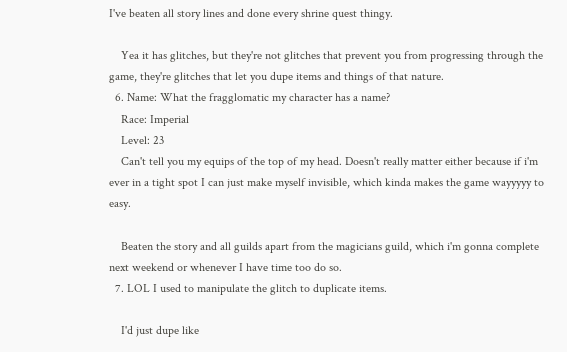I've beaten all story lines and done every shrine quest thingy.

    Yea it has glitches, but they're not glitches that prevent you from progressing through the game, they're glitches that let you dupe items and things of that nature.
  6. Name: What the fragglomatic my character has a name?
    Race: Imperial
    Level: 23
    Can't tell you my equips of the top of my head. Doesn't really matter either because if i'm ever in a tight spot I can just make myself invisible, which kinda makes the game wayyyyy to easy.

    Beaten the story and all guilds apart from the magicians guild, which i'm gonna complete next weekend or whenever I have time too do so.
  7. LOL I used to manipulate the glitch to duplicate items.

    I'd just dupe like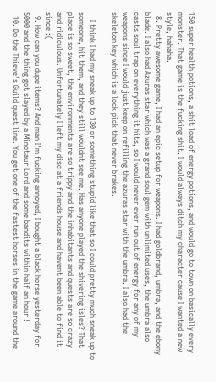150 super health potions, a shit load of energy potions, and would go to town on basically every monster. That game is the fucking shit. I would always ditch my character cause I wanted a new style, hahaha.
  8. Pretty awesome game, I had an epic setup for weapons. I had goldbrand, umbra, and the ebony blade. I also had Azuras star which was a grand soul gem with unlimited uses, the umbra also casts soul trap on everything it hits, so I would never ever run out of energy for any of my weapons since I would just keep on refilling the azuras star with the umbra. I also had the skeleton key which is a lock pick that never brakes.

    I think I had my sneak up to 130 or something stupid like that so I could pretty much sneak up to someone, hit them, and they still wouldnt see me. Has anyone played the shivering isles? That place is so sweet, the environments are so trippy and the inhabitants and quests are so crazy and ridiculous. Unfortunately I left my disc at a friends house and havent been able to find it since :(
  9. How can you dupe items? And man I'm fucking annoyed, I bought a black horse yesterday for 5000 and the thing got slayed by a Minotaur Lord and some bandits within half an hour !
  10. Do the Thieve's Guild quest line. You get one of the fastest horses in the game around the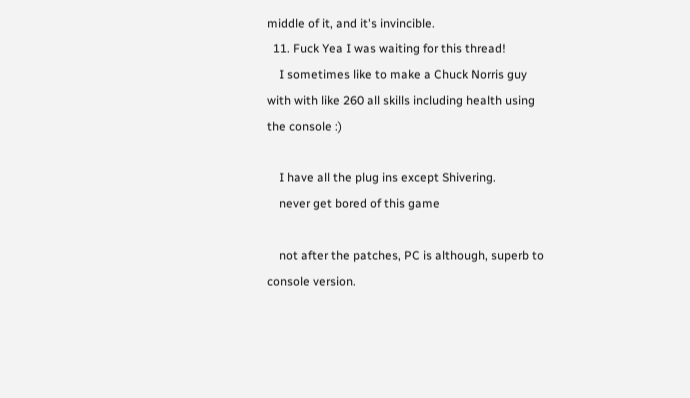middle of it, and it's invincible.
  11. Fuck Yea I was waiting for this thread!
    I sometimes like to make a Chuck Norris guy with with like 260 all skills including health using the console :)

    I have all the plug ins except Shivering.
    never get bored of this game

    not after the patches, PC is although, superb to console version.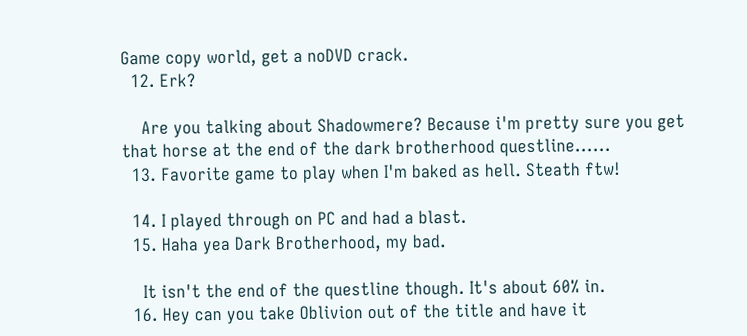Game copy world, get a noDVD crack.
  12. Erk?

    Are you talking about Shadowmere? Because i'm pretty sure you get that horse at the end of the dark brotherhood questline......
  13. Favorite game to play when I'm baked as hell. Steath ftw!

  14. I played through on PC and had a blast.
  15. Haha yea Dark Brotherhood, my bad.

    It isn't the end of the questline though. It's about 60% in.
  16. Hey can you take Oblivion out of the title and have it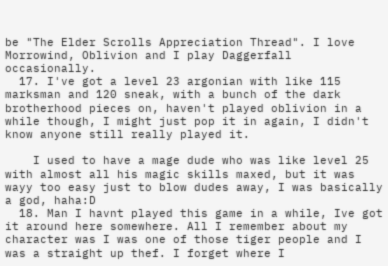be "The Elder Scrolls Appreciation Thread". I love Morrowind, Oblivion and I play Daggerfall occasionally.
  17. I've got a level 23 argonian with like 115 marksman and 120 sneak, with a bunch of the dark brotherhood pieces on, haven't played oblivion in a while though, I might just pop it in again, I didn't know anyone still really played it.

    I used to have a mage dude who was like level 25 with almost all his magic skills maxed, but it was wayy too easy just to blow dudes away, I was basically a god, haha:D
  18. Man I havnt played this game in a while, Ive got it around here somewhere. All I remember about my character was I was one of those tiger people and I was a straight up thef. I forget where I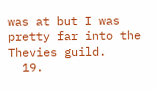was at but I was pretty far into the Thevies guild.
  19.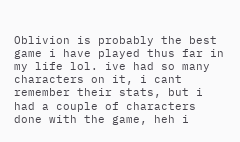Oblivion is probably the best game i have played thus far in my life lol. ive had so many characters on it, i cant remember their stats, but i had a couple of characters done with the game, heh i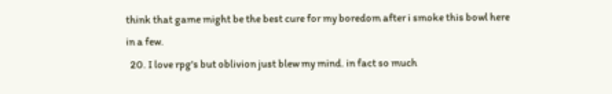think that game might be the best cure for my boredom after i smoke this bowl here in a few.
  20. I love rpg's but oblivion just blew my mind. in fact so much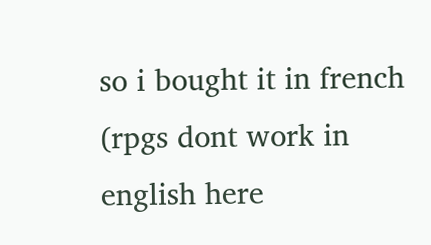so i bought it in french (rpgs dont work in english here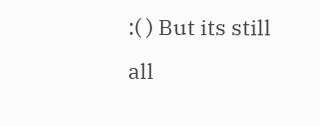:( ) But its still all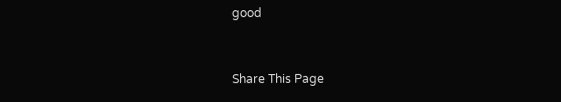good


Share This Page